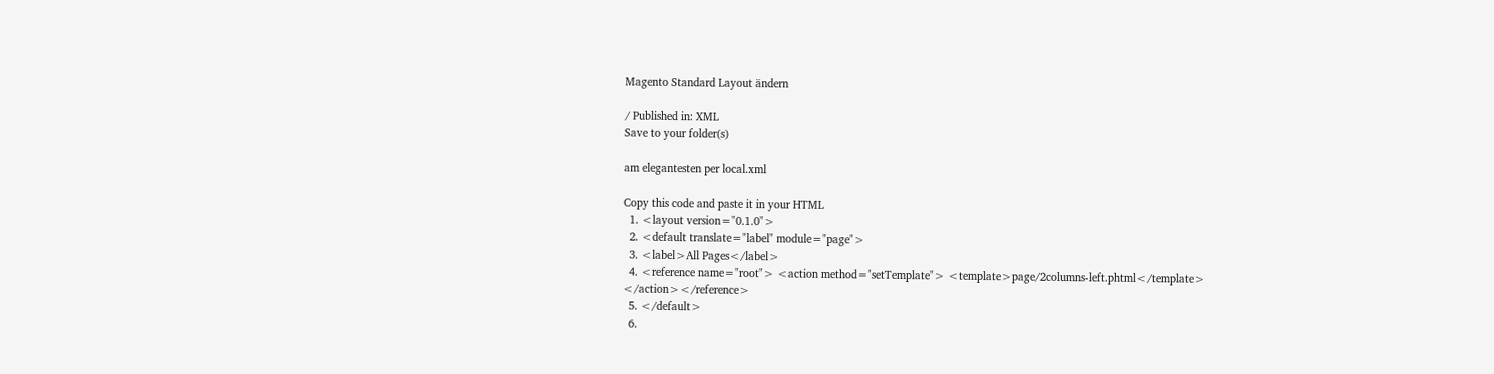Magento Standard Layout ändern

/ Published in: XML
Save to your folder(s)

am elegantesten per local.xml

Copy this code and paste it in your HTML
  1. <layout version="0.1.0">
  2. <default translate="label" module="page">
  3. <label>All Pages</label>
  4. <reference name="root"> <action method="setTemplate"> <template>page/2columns-left.phtml</template> </action></reference>
  5. </default>
  6.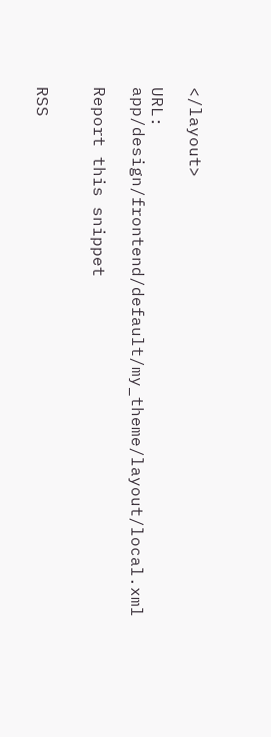</layout>

URL: app/design/frontend/default/my_theme/layout/local.xml

Report this snippet


RSS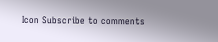Icon Subscribe to comments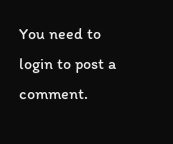You need to login to post a comment.